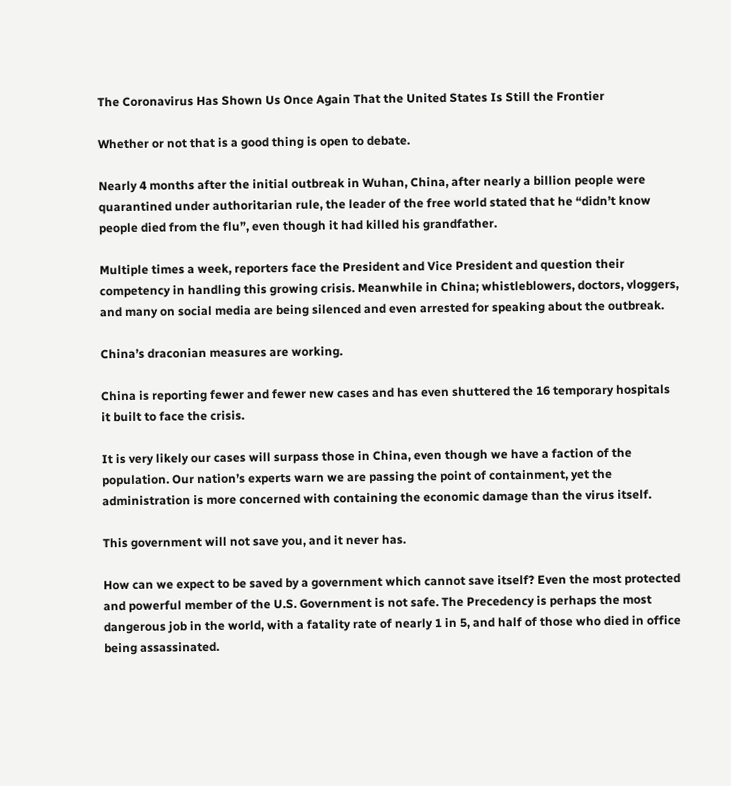The Coronavirus Has Shown Us Once Again That the United States Is Still the Frontier

Whether or not that is a good thing is open to debate.

Nearly 4 months after the initial outbreak in Wuhan, China, after nearly a billion people were quarantined under authoritarian rule, the leader of the free world stated that he “didn’t know people died from the flu”, even though it had killed his grandfather.

Multiple times a week, reporters face the President and Vice President and question their competency in handling this growing crisis. Meanwhile in China; whistleblowers, doctors, vloggers, and many on social media are being silenced and even arrested for speaking about the outbreak.

China’s draconian measures are working.

China is reporting fewer and fewer new cases and has even shuttered the 16 temporary hospitals it built to face the crisis.

It is very likely our cases will surpass those in China, even though we have a faction of the population. Our nation’s experts warn we are passing the point of containment, yet the administration is more concerned with containing the economic damage than the virus itself.

This government will not save you, and it never has.

How can we expect to be saved by a government which cannot save itself? Even the most protected and powerful member of the U.S. Government is not safe. The Precedency is perhaps the most dangerous job in the world, with a fatality rate of nearly 1 in 5, and half of those who died in office being assassinated.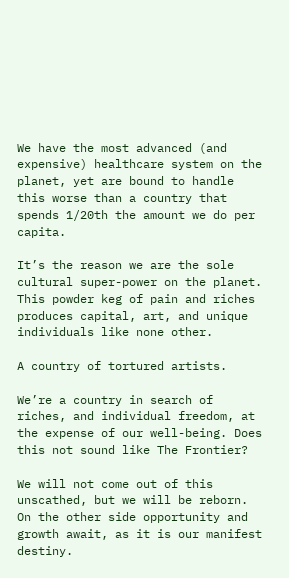We have the most advanced (and expensive) healthcare system on the planet, yet are bound to handle this worse than a country that spends 1/20th the amount we do per capita.

It’s the reason we are the sole cultural super-power on the planet. This powder keg of pain and riches produces capital, art, and unique individuals like none other.

A country of tortured artists.

We’re a country in search of riches, and individual freedom, at the expense of our well-being. Does this not sound like The Frontier?

We will not come out of this unscathed, but we will be reborn. On the other side opportunity and growth await, as it is our manifest destiny.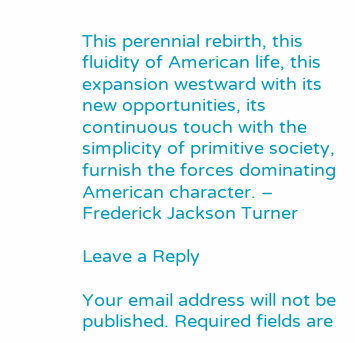This perennial rebirth, this fluidity of American life, this expansion westward with its new opportunities, its continuous touch with the simplicity of primitive society, furnish the forces dominating American character. – Frederick Jackson Turner

Leave a Reply

Your email address will not be published. Required fields are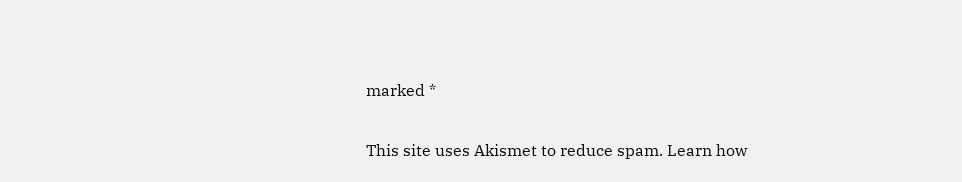marked *

This site uses Akismet to reduce spam. Learn how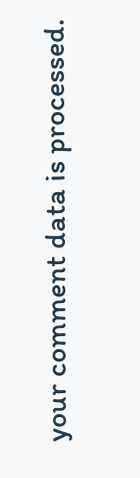your comment data is processed.